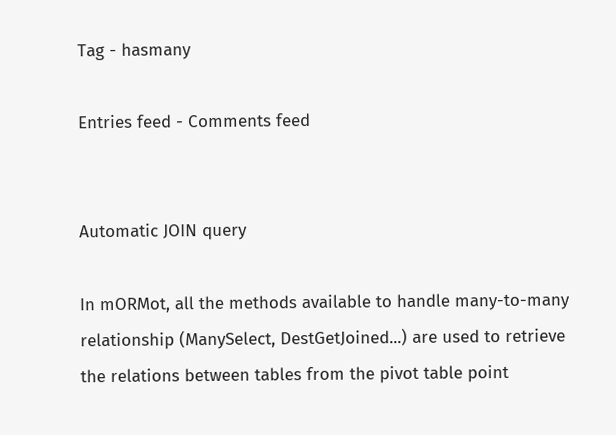Tag - hasmany

Entries feed - Comments feed


Automatic JOIN query

In mORMot, all the methods available to handle many-to-many relationship (ManySelect, DestGetJoined...) are used to retrieve the relations between tables from the pivot table point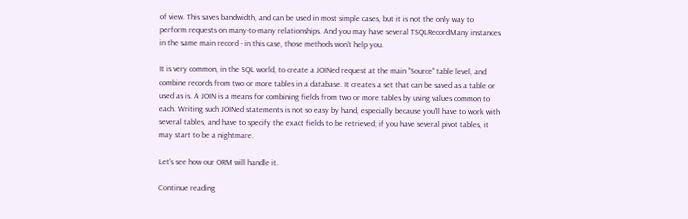of view. This saves bandwidth, and can be used in most simple cases, but it is not the only way to perform requests on many-to-many relationships. And you may have several TSQLRecordMany instances in the same main record - in this case, those methods won't help you.

It is very common, in the SQL world, to create a JOINed request at the main "Source" table level, and combine records from two or more tables in a database. It creates a set that can be saved as a table or used as is. A JOIN is a means for combining fields from two or more tables by using values common to each. Writing such JOINed statements is not so easy by hand, especially because you'll have to work with several tables, and have to specify the exact fields to be retrieved; if you have several pivot tables, it may start to be a nightmare.

Let's see how our ORM will handle it.

Continue reading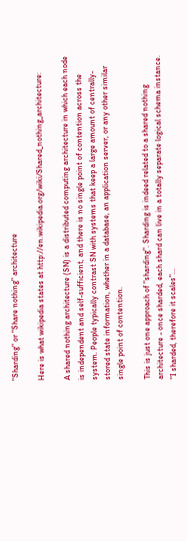"Sharding" or "Share nothing" architecture

Here is what wikipedia states at http://en.wikipedia.org/wiki/Shared_nothing_architecture:

A shared nothing architecture (SN) is a distributed computing architecture in which each node is independent and self-sufficient, and there is no single point of contention across the system. People typically contrast SN with systems that keep a large amount of centrally-stored state information, whether in a database, an application server, or any other similar single point of contention.

This is just one approach of "sharding". Sharding is indeed related to a shared nothing architecture - once sharded, each shard can live in a totally separate logical schema instance.
"I sharded, therefore it scales"...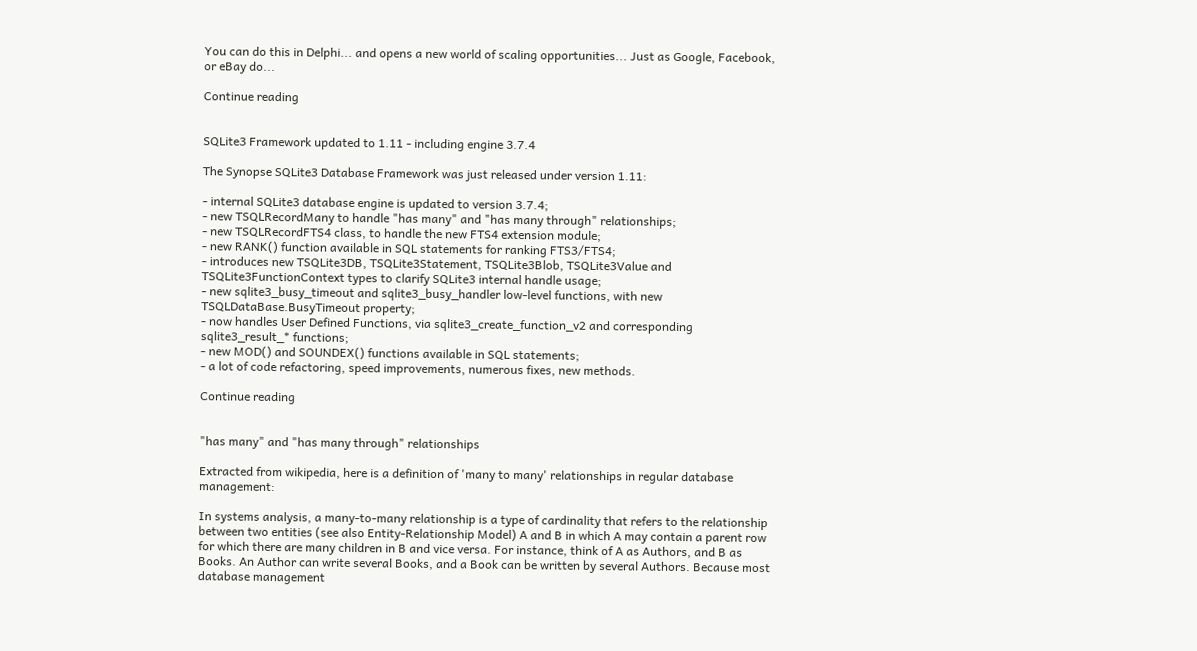You can do this in Delphi... and opens a new world of scaling opportunities... Just as Google, Facebook, or eBay do...

Continue reading


SQLite3 Framework updated to 1.11 - including engine 3.7.4

The Synopse SQLite3 Database Framework was just released under version 1.11:

- internal SQLite3 database engine is updated to version 3.7.4;
- new TSQLRecordMany to handle "has many" and "has many through" relationships;
- new TSQLRecordFTS4 class, to handle the new FTS4 extension module;
- new RANK() function available in SQL statements for ranking FTS3/FTS4;
- introduces new TSQLite3DB, TSQLite3Statement, TSQLite3Blob, TSQLite3Value and TSQLite3FunctionContext types to clarify SQLite3 internal handle usage;
- new sqlite3_busy_timeout and sqlite3_busy_handler low-level functions, with new TSQLDataBase.BusyTimeout property;
- now handles User Defined Functions, via sqlite3_create_function_v2 and corresponding sqlite3_result_* functions;
- new MOD() and SOUNDEX() functions available in SQL statements;
- a lot of code refactoring, speed improvements, numerous fixes, new methods.

Continue reading


"has many" and "has many through" relationships

Extracted from wikipedia, here is a definition of 'many to many' relationships in regular database management:

In systems analysis, a many-to-many relationship is a type of cardinality that refers to the relationship between two entities (see also Entity-Relationship Model) A and B in which A may contain a parent row for which there are many children in B and vice versa. For instance, think of A as Authors, and B as Books. An Author can write several Books, and a Book can be written by several Authors. Because most database management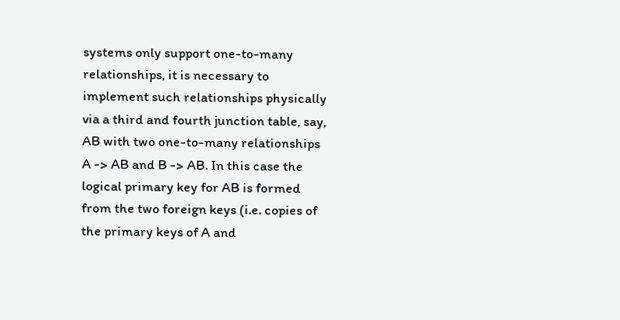systems only support one-to-many relationships, it is necessary to implement such relationships physically via a third and fourth junction table, say, AB with two one-to-many relationships A -> AB and B -> AB. In this case the logical primary key for AB is formed from the two foreign keys (i.e. copies of the primary keys of A and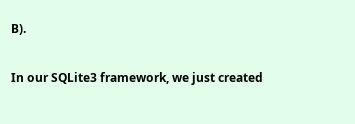B).

In our SQLite3 framework, we just created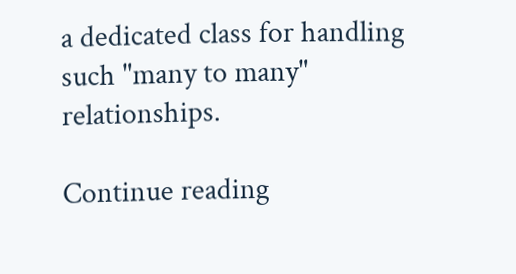a dedicated class for handling such "many to many" relationships.

Continue reading